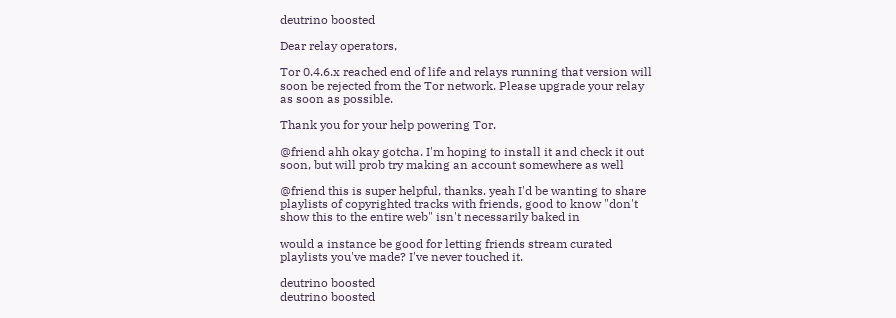deutrino boosted

Dear relay operators,

Tor 0.4.6.x reached end of life and relays running that version will soon be rejected from the Tor network. Please upgrade your relay as soon as possible.

Thank you for your help powering Tor.

@friend ahh okay gotcha. I'm hoping to install it and check it out soon, but will prob try making an account somewhere as well

@friend this is super helpful, thanks. yeah I'd be wanting to share playlists of copyrighted tracks with friends, good to know "don't show this to the entire web" isn't necessarily baked in

would a instance be good for letting friends stream curated playlists you've made? I've never touched it.

deutrino boosted
deutrino boosted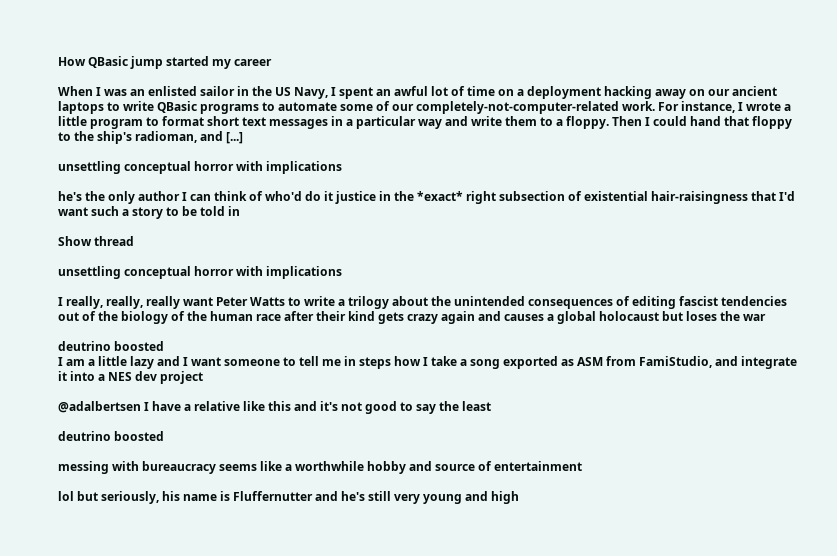How QBasic jump started my career

When I was an enlisted sailor in the US Navy, I spent an awful lot of time on a deployment hacking away on our ancient laptops to write QBasic programs to automate some of our completely-not-computer-related work. For instance, I wrote a little program to format short text messages in a particular way and write them to a floppy. Then I could hand that floppy to the ship's radioman, and [...]

unsettling conceptual horror with implications

he's the only author I can think of who'd do it justice in the *exact* right subsection of existential hair-raisingness that I'd want such a story to be told in

Show thread

unsettling conceptual horror with implications

I really, really, really want Peter Watts to write a trilogy about the unintended consequences of editing fascist tendencies out of the biology of the human race after their kind gets crazy again and causes a global holocaust but loses the war

deutrino boosted
I am a little lazy and I want someone to tell me in steps how I take a song exported as ASM from FamiStudio, and integrate it into a NES dev project

@adalbertsen I have a relative like this and it's not good to say the least

deutrino boosted

messing with bureaucracy seems like a worthwhile hobby and source of entertainment

lol but seriously, his name is Fluffernutter and he's still very young and high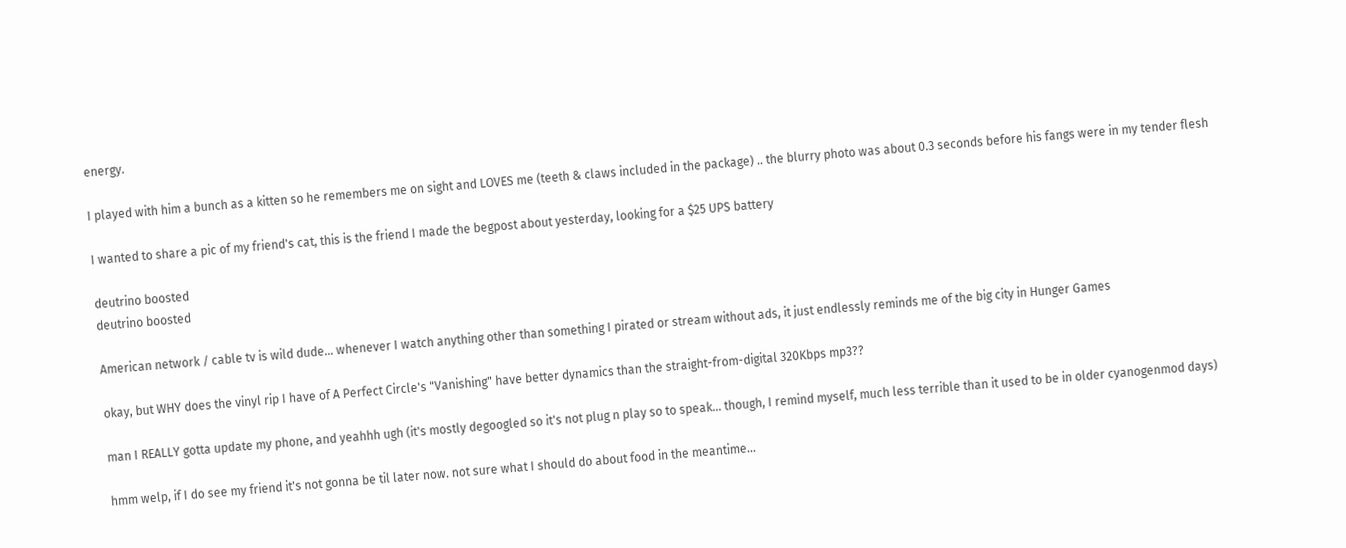energy.

I played with him a bunch as a kitten so he remembers me on sight and LOVES me (teeth & claws included in the package) .. the blurry photo was about 0.3 seconds before his fangs were in my tender flesh

I wanted to share a pic of my friend's cat, this is the friend I made the begpost about yesterday, looking for a $25 UPS battery

deutrino boosted
deutrino boosted

American network / cable tv is wild dude... whenever I watch anything other than something I pirated or stream without ads, it just endlessly reminds me of the big city in Hunger Games

okay, but WHY does the vinyl rip I have of A Perfect Circle's "Vanishing" have better dynamics than the straight-from-digital 320Kbps mp3??

man I REALLY gotta update my phone, and yeahhh ugh (it's mostly degoogled so it's not plug n play so to speak... though, I remind myself, much less terrible than it used to be in older cyanogenmod days)

hmm welp, if I do see my friend it's not gonna be til later now. not sure what I should do about food in the meantime...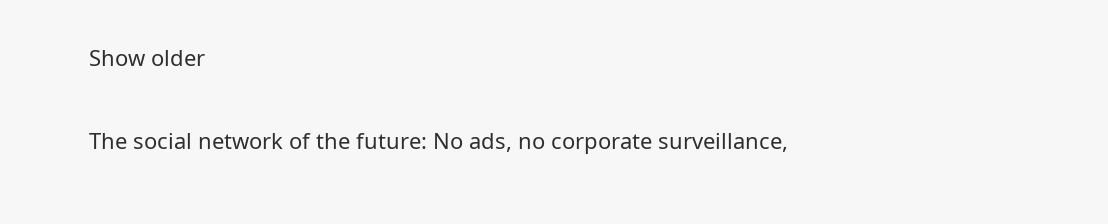Show older

The social network of the future: No ads, no corporate surveillance,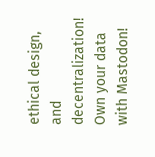ethical design, and decentralization! Own your data with Mastodon!